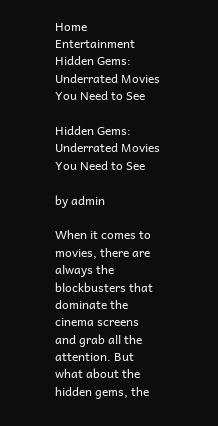Home Entertainment Hidden Gems: Underrated Movies You Need to See

Hidden Gems: Underrated Movies You Need to See

by admin

When it comes to movies, there are always the blockbusters that dominate the cinema screens and grab all the attention. But what about the hidden gems, the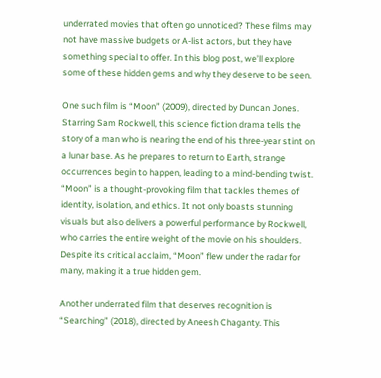underrated movies that often go unnoticed? These films may not have massive budgets or A-list actors, but they have something special to offer. In this blog post, we’ll explore some of these hidden gems and why they deserve to be seen.

One such film is “Moon” (2009), directed by Duncan Jones. Starring Sam Rockwell, this science fiction drama tells the story of a man who is nearing the end of his three-year stint on a lunar base. As he prepares to return to Earth, strange occurrences begin to happen, leading to a mind-bending twist. “Moon” is a thought-provoking film that tackles themes of identity, isolation, and ethics. It not only boasts stunning visuals but also delivers a powerful performance by Rockwell, who carries the entire weight of the movie on his shoulders. Despite its critical acclaim, “Moon” flew under the radar for many, making it a true hidden gem.

Another underrated film that deserves recognition is “Searching” (2018), directed by Aneesh Chaganty. This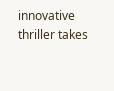innovative thriller takes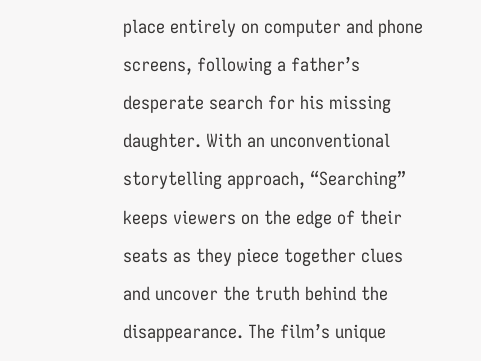place entirely on computer and phone screens, following a father’s desperate search for his missing daughter. With an unconventional storytelling approach, “Searching” keeps viewers on the edge of their seats as they piece together clues and uncover the truth behind the disappearance. The film’s unique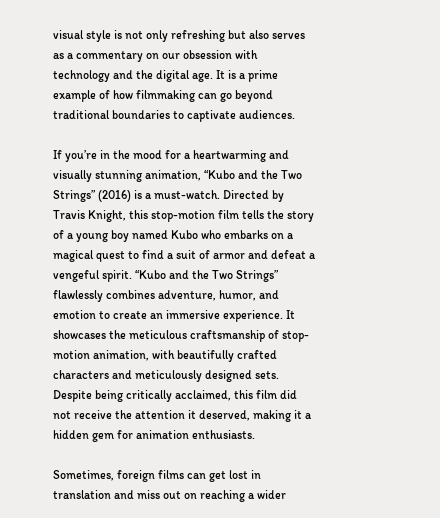visual style is not only refreshing but also serves as a commentary on our obsession with technology and the digital age. It is a prime example of how filmmaking can go beyond traditional boundaries to captivate audiences.

If you’re in the mood for a heartwarming and visually stunning animation, “Kubo and the Two Strings” (2016) is a must-watch. Directed by Travis Knight, this stop-motion film tells the story of a young boy named Kubo who embarks on a magical quest to find a suit of armor and defeat a vengeful spirit. “Kubo and the Two Strings” flawlessly combines adventure, humor, and emotion to create an immersive experience. It showcases the meticulous craftsmanship of stop-motion animation, with beautifully crafted characters and meticulously designed sets. Despite being critically acclaimed, this film did not receive the attention it deserved, making it a hidden gem for animation enthusiasts.

Sometimes, foreign films can get lost in translation and miss out on reaching a wider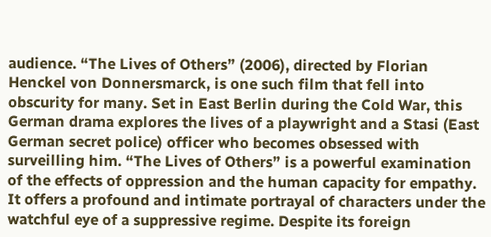audience. “The Lives of Others” (2006), directed by Florian Henckel von Donnersmarck, is one such film that fell into obscurity for many. Set in East Berlin during the Cold War, this German drama explores the lives of a playwright and a Stasi (East German secret police) officer who becomes obsessed with surveilling him. “The Lives of Others” is a powerful examination of the effects of oppression and the human capacity for empathy. It offers a profound and intimate portrayal of characters under the watchful eye of a suppressive regime. Despite its foreign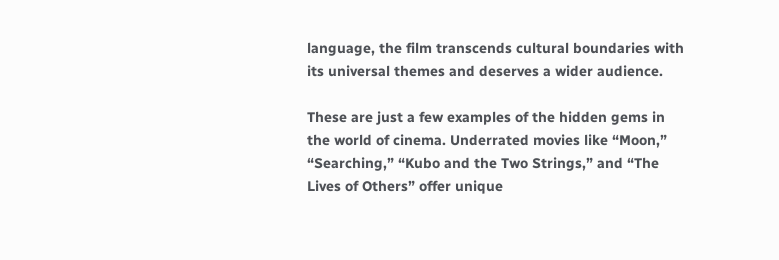language, the film transcends cultural boundaries with its universal themes and deserves a wider audience.

These are just a few examples of the hidden gems in the world of cinema. Underrated movies like “Moon,” “Searching,” “Kubo and the Two Strings,” and “The Lives of Others” offer unique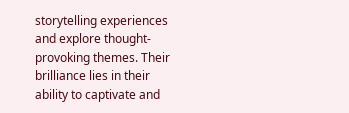storytelling experiences and explore thought-provoking themes. Their brilliance lies in their ability to captivate and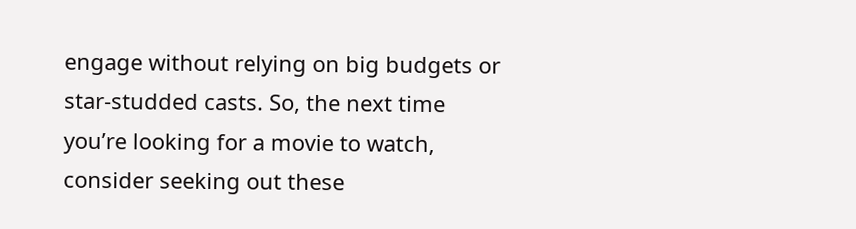engage without relying on big budgets or star-studded casts. So, the next time you’re looking for a movie to watch, consider seeking out these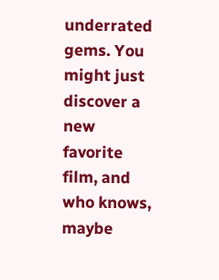underrated gems. You might just discover a new favorite film, and who knows, maybe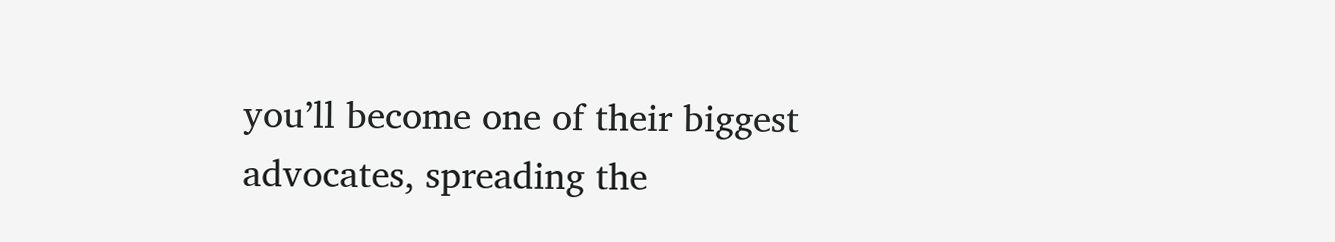you’ll become one of their biggest advocates, spreading the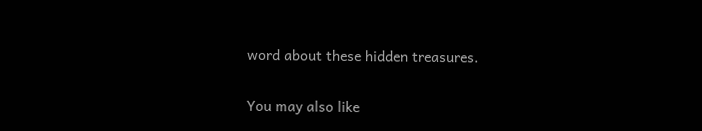word about these hidden treasures.

You may also like